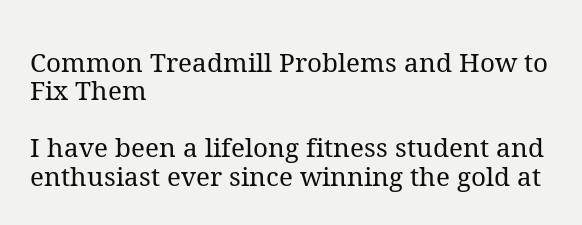Common Treadmill Problems and How to Fix Them

I have been a lifelong fitness student and enthusiast ever since winning the gold at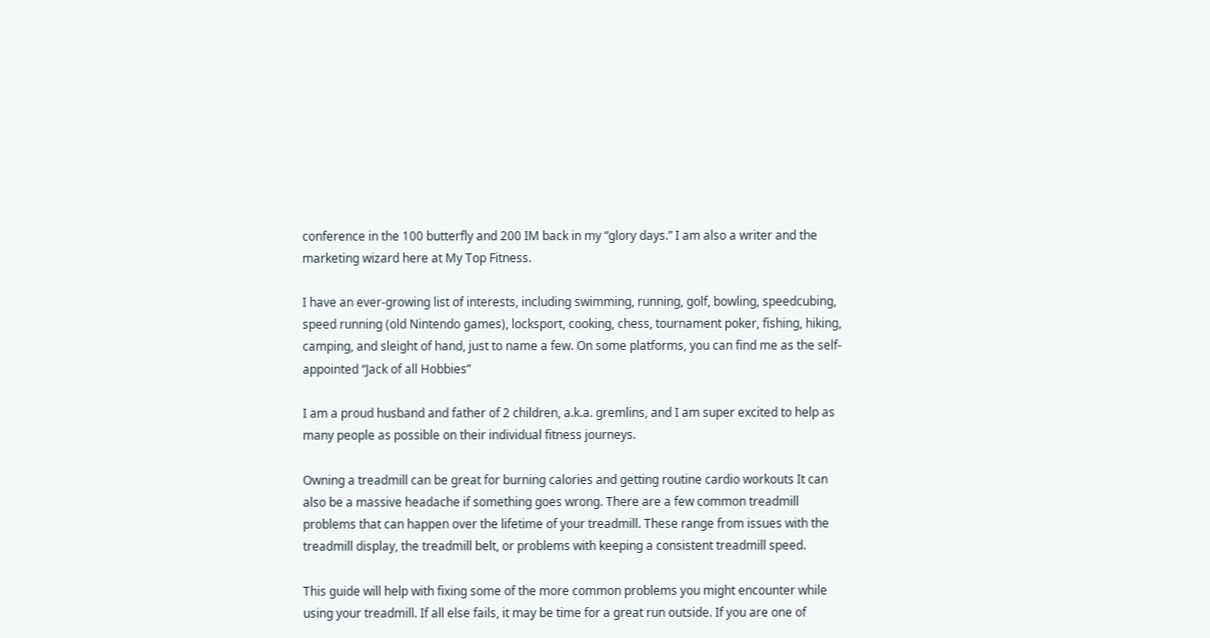conference in the 100 butterfly and 200 IM back in my “glory days.” I am also a writer and the marketing wizard here at My Top Fitness.

I have an ever-growing list of interests, including swimming, running, golf, bowling, speedcubing, speed running (old Nintendo games), locksport, cooking, chess, tournament poker, fishing, hiking, camping, and sleight of hand, just to name a few. On some platforms, you can find me as the self-appointed “Jack of all Hobbies”

I am a proud husband and father of 2 children, a.k.a. gremlins, and I am super excited to help as many people as possible on their individual fitness journeys.

Owning a treadmill can be great for burning calories and getting routine cardio workouts It can also be a massive headache if something goes wrong. There are a few common treadmill problems that can happen over the lifetime of your treadmill. These range from issues with the treadmill display, the treadmill belt, or problems with keeping a consistent treadmill speed.

This guide will help with fixing some of the more common problems you might encounter while using your treadmill. If all else fails, it may be time for a great run outside. If you are one of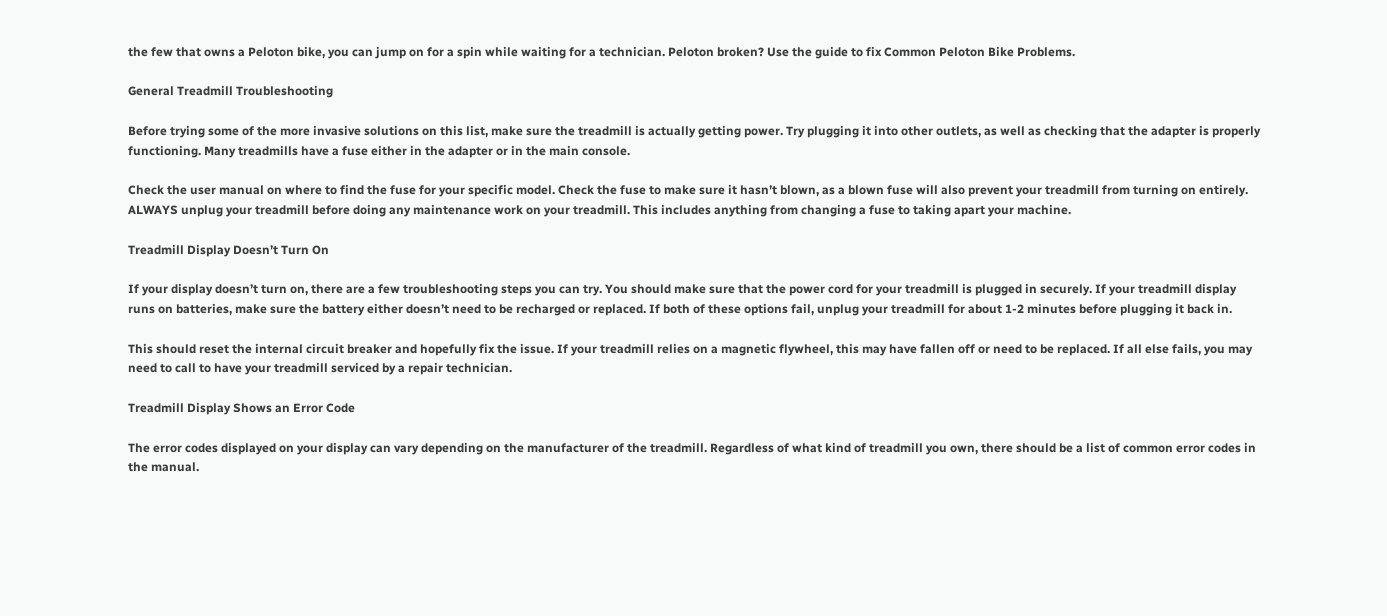the few that owns a Peloton bike, you can jump on for a spin while waiting for a technician. Peloton broken? Use the guide to fix Common Peloton Bike Problems.

General Treadmill Troubleshooting

Before trying some of the more invasive solutions on this list, make sure the treadmill is actually getting power. Try plugging it into other outlets, as well as checking that the adapter is properly functioning. Many treadmills have a fuse either in the adapter or in the main console.

Check the user manual on where to find the fuse for your specific model. Check the fuse to make sure it hasn’t blown, as a blown fuse will also prevent your treadmill from turning on entirely. ALWAYS unplug your treadmill before doing any maintenance work on your treadmill. This includes anything from changing a fuse to taking apart your machine.

Treadmill Display Doesn’t Turn On

If your display doesn’t turn on, there are a few troubleshooting steps you can try. You should make sure that the power cord for your treadmill is plugged in securely. If your treadmill display runs on batteries, make sure the battery either doesn’t need to be recharged or replaced. If both of these options fail, unplug your treadmill for about 1-2 minutes before plugging it back in.

This should reset the internal circuit breaker and hopefully fix the issue. If your treadmill relies on a magnetic flywheel, this may have fallen off or need to be replaced. If all else fails, you may need to call to have your treadmill serviced by a repair technician.

Treadmill Display Shows an Error Code

The error codes displayed on your display can vary depending on the manufacturer of the treadmill. Regardless of what kind of treadmill you own, there should be a list of common error codes in the manual.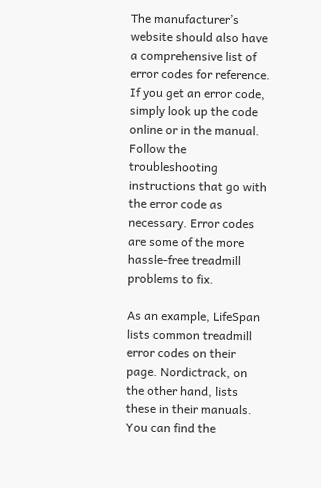The manufacturer’s website should also have a comprehensive list of error codes for reference. If you get an error code, simply look up the code online or in the manual. Follow the troubleshooting instructions that go with the error code as necessary. Error codes are some of the more hassle-free treadmill problems to fix.

As an example, LifeSpan lists common treadmill error codes on their page. Nordictrack, on the other hand, lists these in their manuals. You can find the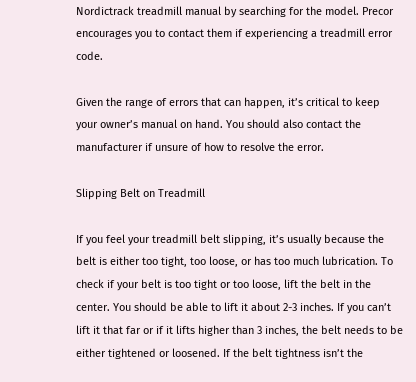Nordictrack treadmill manual by searching for the model. Precor encourages you to contact them if experiencing a treadmill error code.

Given the range of errors that can happen, it’s critical to keep your owner’s manual on hand. You should also contact the manufacturer if unsure of how to resolve the error.

Slipping Belt on Treadmill

If you feel your treadmill belt slipping, it’s usually because the belt is either too tight, too loose, or has too much lubrication. To check if your belt is too tight or too loose, lift the belt in the center. You should be able to lift it about 2-3 inches. If you can’t lift it that far or if it lifts higher than 3 inches, the belt needs to be either tightened or loosened. If the belt tightness isn’t the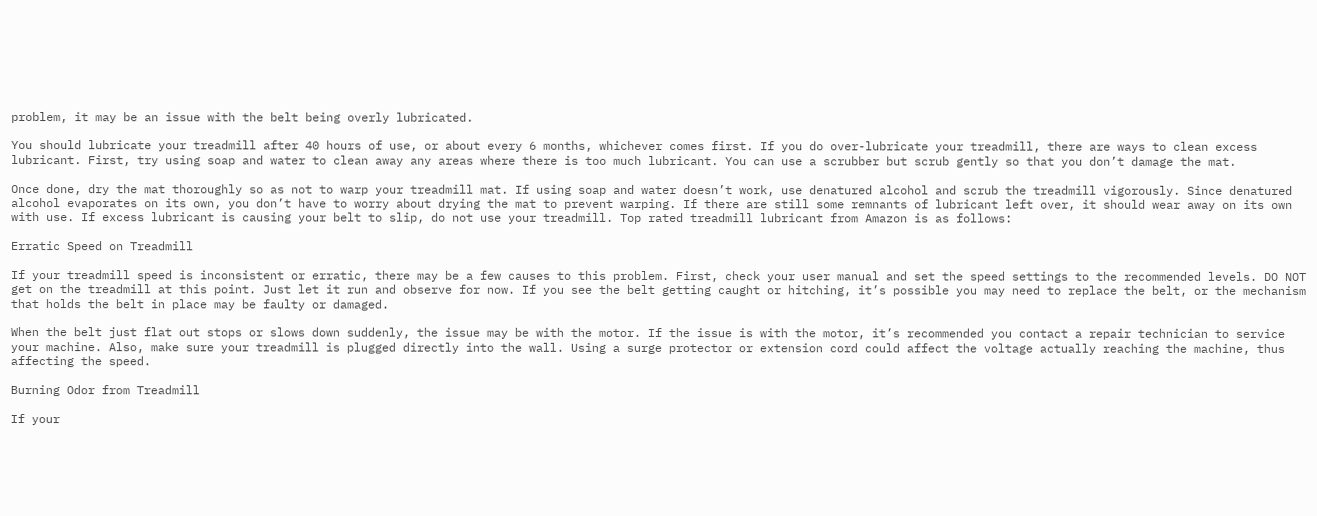problem, it may be an issue with the belt being overly lubricated.

You should lubricate your treadmill after 40 hours of use, or about every 6 months, whichever comes first. If you do over-lubricate your treadmill, there are ways to clean excess lubricant. First, try using soap and water to clean away any areas where there is too much lubricant. You can use a scrubber but scrub gently so that you don’t damage the mat.

Once done, dry the mat thoroughly so as not to warp your treadmill mat. If using soap and water doesn’t work, use denatured alcohol and scrub the treadmill vigorously. Since denatured alcohol evaporates on its own, you don’t have to worry about drying the mat to prevent warping. If there are still some remnants of lubricant left over, it should wear away on its own with use. If excess lubricant is causing your belt to slip, do not use your treadmill. Top rated treadmill lubricant from Amazon is as follows:

Erratic Speed on Treadmill

If your treadmill speed is inconsistent or erratic, there may be a few causes to this problem. First, check your user manual and set the speed settings to the recommended levels. DO NOT get on the treadmill at this point. Just let it run and observe for now. If you see the belt getting caught or hitching, it’s possible you may need to replace the belt, or the mechanism that holds the belt in place may be faulty or damaged.

When the belt just flat out stops or slows down suddenly, the issue may be with the motor. If the issue is with the motor, it’s recommended you contact a repair technician to service your machine. Also, make sure your treadmill is plugged directly into the wall. Using a surge protector or extension cord could affect the voltage actually reaching the machine, thus affecting the speed.

Burning Odor from Treadmill

If your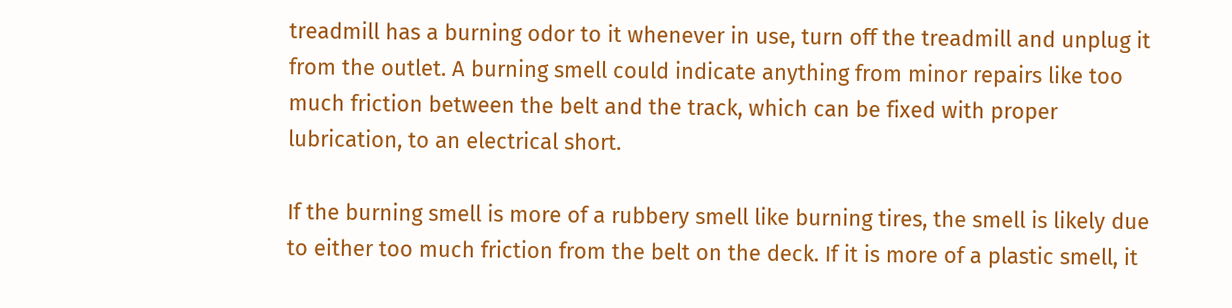treadmill has a burning odor to it whenever in use, turn off the treadmill and unplug it from the outlet. A burning smell could indicate anything from minor repairs like too much friction between the belt and the track, which can be fixed with proper lubrication, to an electrical short.

If the burning smell is more of a rubbery smell like burning tires, the smell is likely due to either too much friction from the belt on the deck. If it is more of a plastic smell, it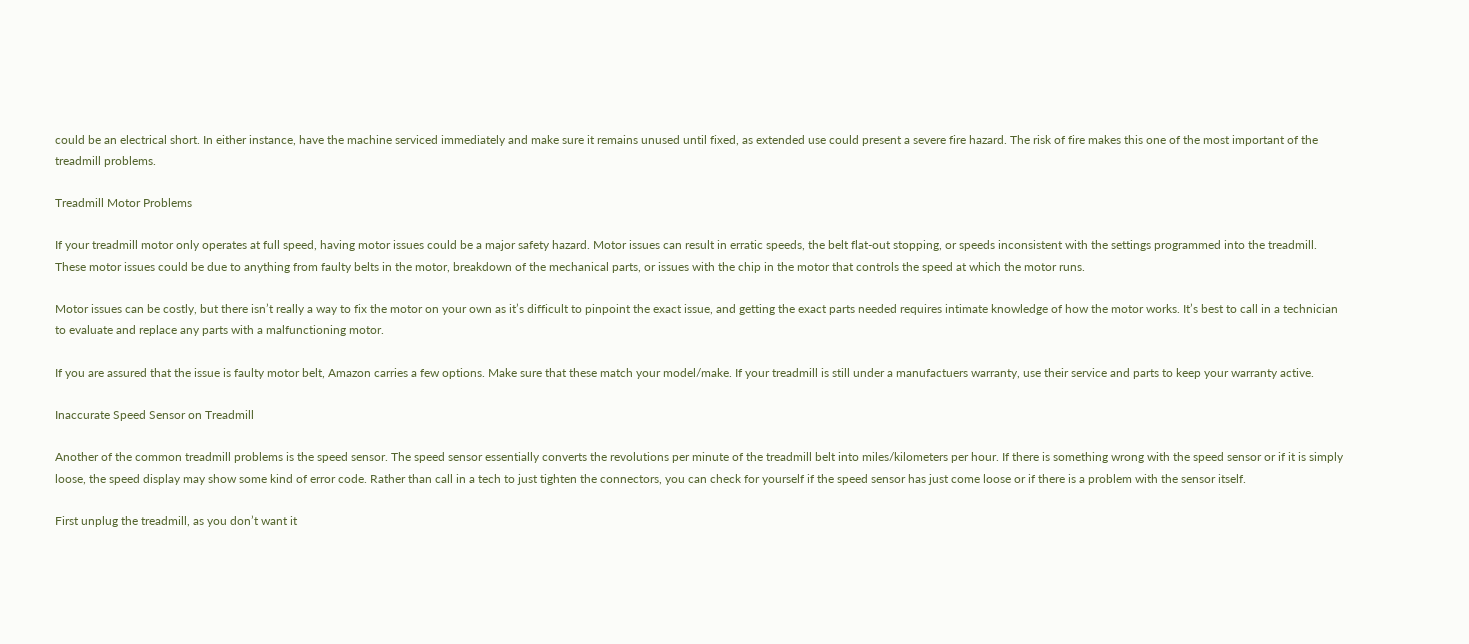could be an electrical short. In either instance, have the machine serviced immediately and make sure it remains unused until fixed, as extended use could present a severe fire hazard. The risk of fire makes this one of the most important of the treadmill problems.

Treadmill Motor Problems

If your treadmill motor only operates at full speed, having motor issues could be a major safety hazard. Motor issues can result in erratic speeds, the belt flat-out stopping, or speeds inconsistent with the settings programmed into the treadmill. These motor issues could be due to anything from faulty belts in the motor, breakdown of the mechanical parts, or issues with the chip in the motor that controls the speed at which the motor runs.

Motor issues can be costly, but there isn’t really a way to fix the motor on your own as it’s difficult to pinpoint the exact issue, and getting the exact parts needed requires intimate knowledge of how the motor works. It’s best to call in a technician to evaluate and replace any parts with a malfunctioning motor.

If you are assured that the issue is faulty motor belt, Amazon carries a few options. Make sure that these match your model/make. If your treadmill is still under a manufactuers warranty, use their service and parts to keep your warranty active.

Inaccurate Speed Sensor on Treadmill

Another of the common treadmill problems is the speed sensor. The speed sensor essentially converts the revolutions per minute of the treadmill belt into miles/kilometers per hour. If there is something wrong with the speed sensor or if it is simply loose, the speed display may show some kind of error code. Rather than call in a tech to just tighten the connectors, you can check for yourself if the speed sensor has just come loose or if there is a problem with the sensor itself.

First unplug the treadmill, as you don’t want it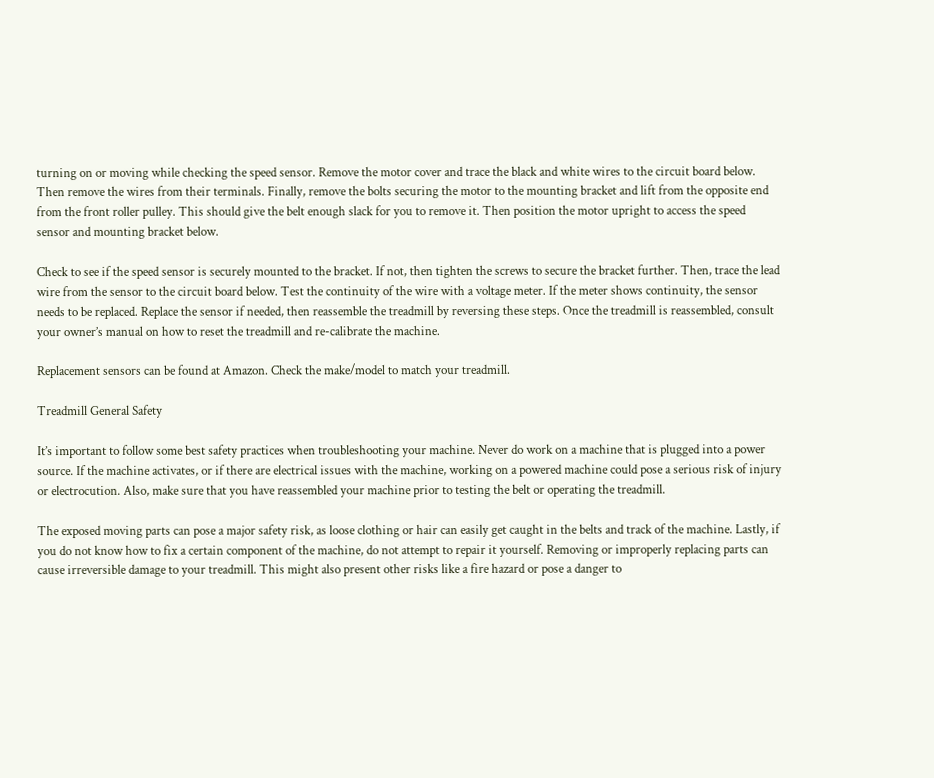turning on or moving while checking the speed sensor. Remove the motor cover and trace the black and white wires to the circuit board below. Then remove the wires from their terminals. Finally, remove the bolts securing the motor to the mounting bracket and lift from the opposite end from the front roller pulley. This should give the belt enough slack for you to remove it. Then position the motor upright to access the speed sensor and mounting bracket below.

Check to see if the speed sensor is securely mounted to the bracket. If not, then tighten the screws to secure the bracket further. Then, trace the lead wire from the sensor to the circuit board below. Test the continuity of the wire with a voltage meter. If the meter shows continuity, the sensor needs to be replaced. Replace the sensor if needed, then reassemble the treadmill by reversing these steps. Once the treadmill is reassembled, consult your owner’s manual on how to reset the treadmill and re-calibrate the machine.

Replacement sensors can be found at Amazon. Check the make/model to match your treadmill.

Treadmill General Safety

It’s important to follow some best safety practices when troubleshooting your machine. Never do work on a machine that is plugged into a power source. If the machine activates, or if there are electrical issues with the machine, working on a powered machine could pose a serious risk of injury or electrocution. Also, make sure that you have reassembled your machine prior to testing the belt or operating the treadmill.

The exposed moving parts can pose a major safety risk, as loose clothing or hair can easily get caught in the belts and track of the machine. Lastly, if you do not know how to fix a certain component of the machine, do not attempt to repair it yourself. Removing or improperly replacing parts can cause irreversible damage to your treadmill. This might also present other risks like a fire hazard or pose a danger to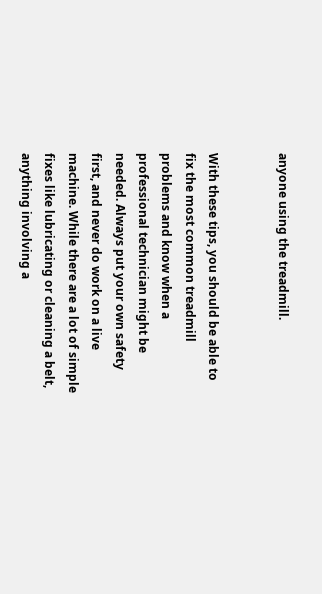anyone using the treadmill.


With these tips, you should be able to fix the most common treadmill problems and know when a professional technician might be needed. Always put your own safety first, and never do work on a live machine. While there are a lot of simple fixes like lubricating or cleaning a belt, anything involving a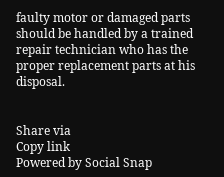faulty motor or damaged parts should be handled by a trained repair technician who has the proper replacement parts at his disposal.


Share via
Copy link
Powered by Social Snap